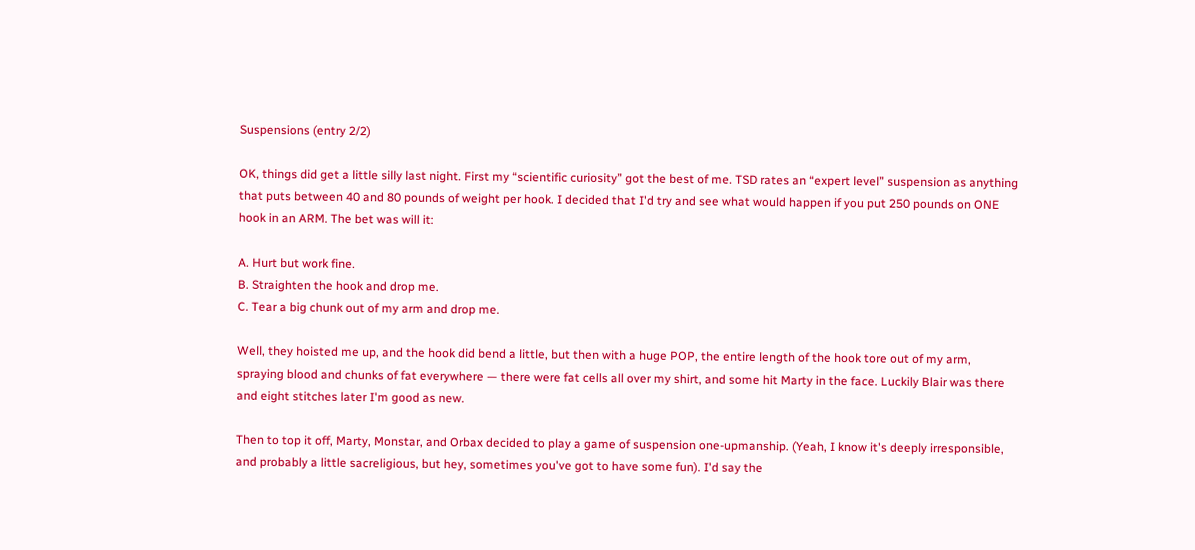Suspensions (entry 2/2)

OK, things did get a little silly last night. First my “scientific curiosity” got the best of me. TSD rates an “expert level” suspension as anything that puts between 40 and 80 pounds of weight per hook. I decided that I'd try and see what would happen if you put 250 pounds on ONE hook in an ARM. The bet was will it:

A. Hurt but work fine.
B. Straighten the hook and drop me.
C. Tear a big chunk out of my arm and drop me.

Well, they hoisted me up, and the hook did bend a little, but then with a huge POP, the entire length of the hook tore out of my arm, spraying blood and chunks of fat everywhere — there were fat cells all over my shirt, and some hit Marty in the face. Luckily Blair was there and eight stitches later I'm good as new.

Then to top it off, Marty, Monstar, and Orbax decided to play a game of suspension one-upmanship. (Yeah, I know it's deeply irresponsible, and probably a little sacreligious, but hey, sometimes you've got to have some fun). I'd say the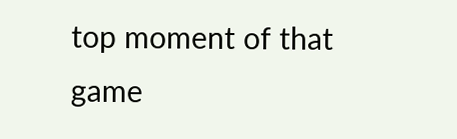top moment of that game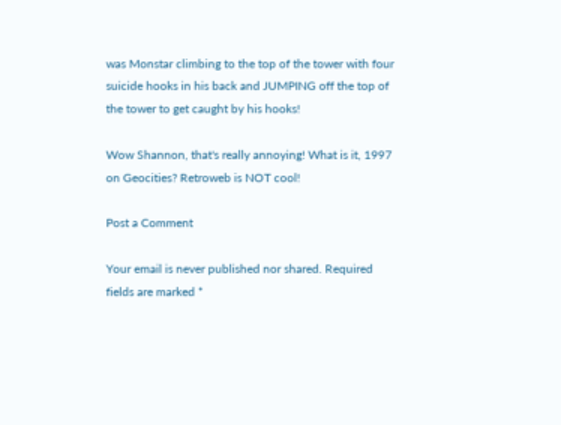was Monstar climbing to the top of the tower with four suicide hooks in his back and JUMPING off the top of the tower to get caught by his hooks!

Wow Shannon, that's really annoying! What is it, 1997 on Geocities? Retroweb is NOT cool!

Post a Comment

Your email is never published nor shared. Required fields are marked *